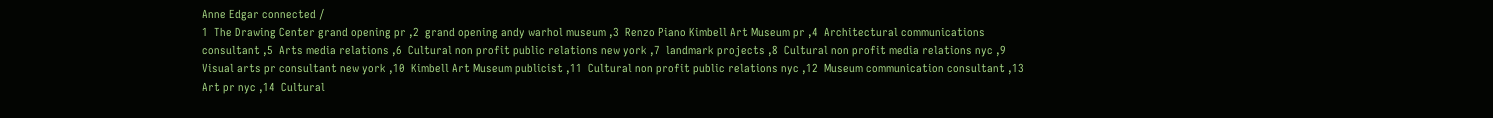Anne Edgar connected /
1  The Drawing Center grand opening pr ,2  grand opening andy warhol museum ,3  Renzo Piano Kimbell Art Museum pr ,4  Architectural communications consultant ,5  Arts media relations ,6  Cultural non profit public relations new york ,7  landmark projects ,8  Cultural non profit media relations nyc ,9  Visual arts pr consultant new york ,10  Kimbell Art Museum publicist ,11  Cultural non profit public relations nyc ,12  Museum communication consultant ,13  Art pr nyc ,14  Cultural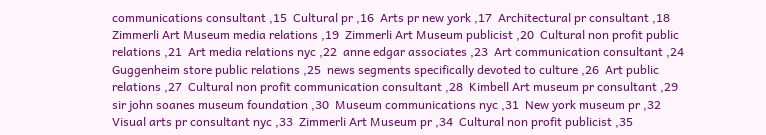communications consultant ,15  Cultural pr ,16  Arts pr new york ,17  Architectural pr consultant ,18  Zimmerli Art Museum media relations ,19  Zimmerli Art Museum publicist ,20  Cultural non profit public relations ,21  Art media relations nyc ,22  anne edgar associates ,23  Art communication consultant ,24  Guggenheim store public relations ,25  news segments specifically devoted to culture ,26  Art public relations ,27  Cultural non profit communication consultant ,28  Kimbell Art museum pr consultant ,29  sir john soanes museum foundation ,30  Museum communications nyc ,31  New york museum pr ,32  Visual arts pr consultant nyc ,33  Zimmerli Art Museum pr ,34  Cultural non profit publicist ,35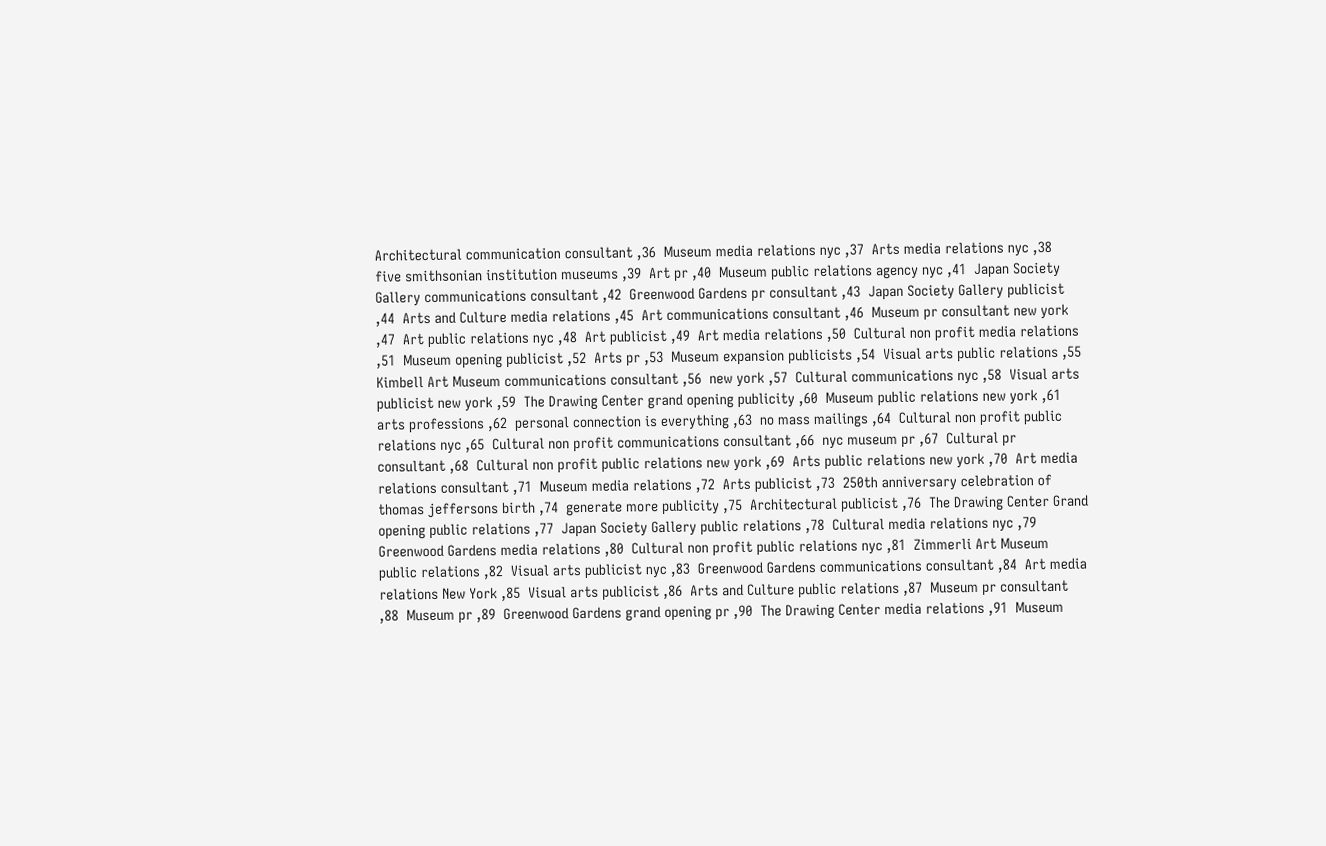Architectural communication consultant ,36  Museum media relations nyc ,37  Arts media relations nyc ,38  five smithsonian institution museums ,39  Art pr ,40  Museum public relations agency nyc ,41  Japan Society Gallery communications consultant ,42  Greenwood Gardens pr consultant ,43  Japan Society Gallery publicist ,44  Arts and Culture media relations ,45  Art communications consultant ,46  Museum pr consultant new york ,47  Art public relations nyc ,48  Art publicist ,49  Art media relations ,50  Cultural non profit media relations  ,51  Museum opening publicist ,52  Arts pr ,53  Museum expansion publicists ,54  Visual arts public relations ,55  Kimbell Art Museum communications consultant ,56  new york ,57  Cultural communications nyc ,58  Visual arts publicist new york ,59  The Drawing Center grand opening publicity ,60  Museum public relations new york ,61  arts professions ,62  personal connection is everything ,63  no mass mailings ,64  Cultural non profit public relations nyc ,65  Cultural non profit communications consultant ,66  nyc museum pr ,67  Cultural pr consultant ,68  Cultural non profit public relations new york ,69  Arts public relations new york ,70  Art media relations consultant ,71  Museum media relations ,72  Arts publicist ,73  250th anniversary celebration of thomas jeffersons birth ,74  generate more publicity ,75  Architectural publicist ,76  The Drawing Center Grand opening public relations ,77  Japan Society Gallery public relations ,78  Cultural media relations nyc ,79  Greenwood Gardens media relations ,80  Cultural non profit public relations nyc ,81  Zimmerli Art Museum public relations ,82  Visual arts publicist nyc ,83  Greenwood Gardens communications consultant ,84  Art media relations New York ,85  Visual arts publicist ,86  Arts and Culture public relations ,87  Museum pr consultant ,88  Museum pr ,89  Greenwood Gardens grand opening pr ,90  The Drawing Center media relations ,91  Museum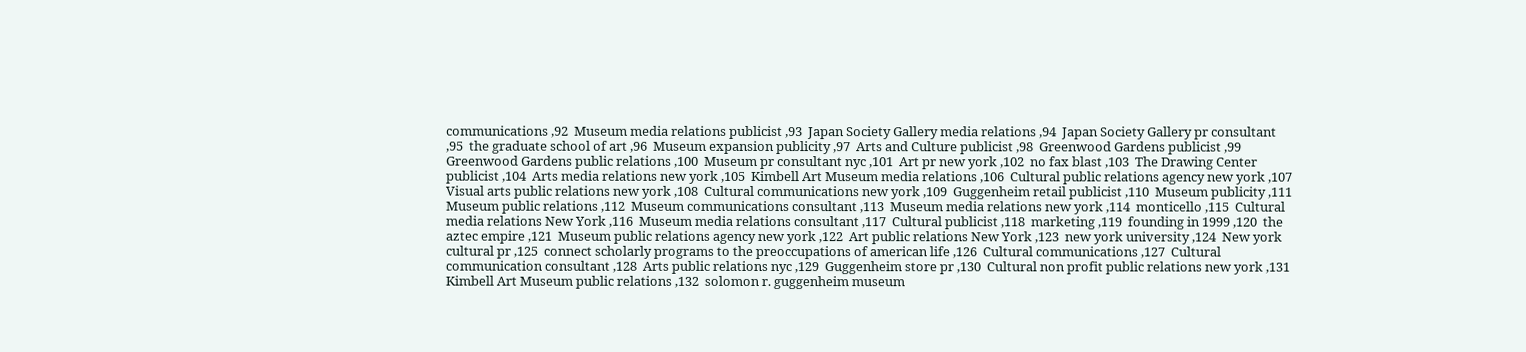communications ,92  Museum media relations publicist ,93  Japan Society Gallery media relations ,94  Japan Society Gallery pr consultant ,95  the graduate school of art ,96  Museum expansion publicity ,97  Arts and Culture publicist ,98  Greenwood Gardens publicist ,99  Greenwood Gardens public relations ,100  Museum pr consultant nyc ,101  Art pr new york ,102  no fax blast ,103  The Drawing Center publicist ,104  Arts media relations new york ,105  Kimbell Art Museum media relations ,106  Cultural public relations agency new york ,107  Visual arts public relations new york ,108  Cultural communications new york ,109  Guggenheim retail publicist ,110  Museum publicity ,111  Museum public relations ,112  Museum communications consultant ,113  Museum media relations new york ,114  monticello ,115  Cultural media relations New York ,116  Museum media relations consultant ,117  Cultural publicist ,118  marketing ,119  founding in 1999 ,120  the aztec empire ,121  Museum public relations agency new york ,122  Art public relations New York ,123  new york university ,124  New york cultural pr ,125  connect scholarly programs to the preoccupations of american life ,126  Cultural communications ,127  Cultural communication consultant ,128  Arts public relations nyc ,129  Guggenheim store pr ,130  Cultural non profit public relations new york ,131  Kimbell Art Museum public relations ,132  solomon r. guggenheim museum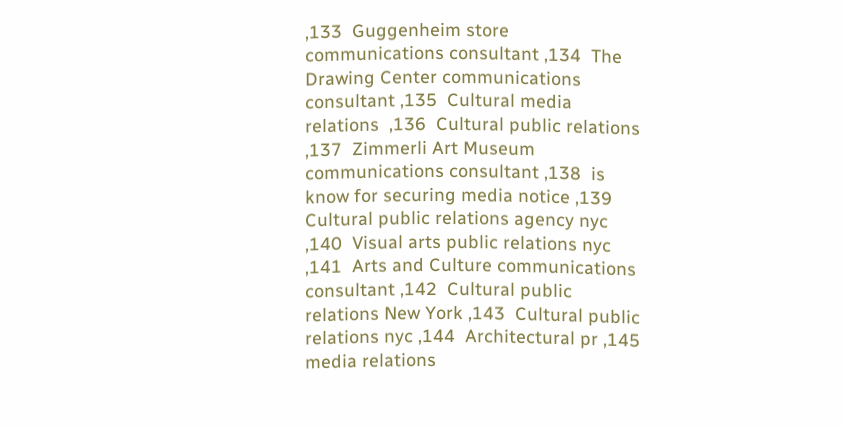,133  Guggenheim store communications consultant ,134  The Drawing Center communications consultant ,135  Cultural media relations  ,136  Cultural public relations ,137  Zimmerli Art Museum communications consultant ,138  is know for securing media notice ,139  Cultural public relations agency nyc ,140  Visual arts public relations nyc ,141  Arts and Culture communications consultant ,142  Cultural public relations New York ,143  Cultural public relations nyc ,144  Architectural pr ,145  media relations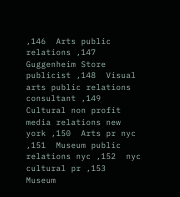,146  Arts public relations ,147  Guggenheim Store publicist ,148  Visual arts public relations consultant ,149  Cultural non profit media relations new york ,150  Arts pr nyc ,151  Museum public relations nyc ,152  nyc cultural pr ,153  Museum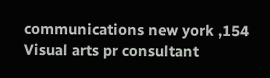communications new york ,154  Visual arts pr consultant